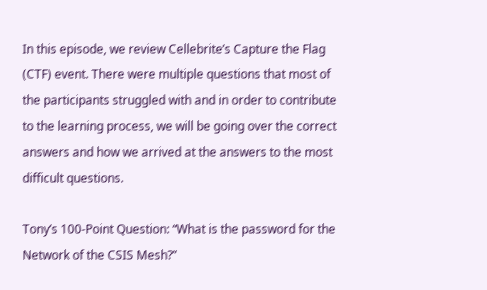In this episode, we review Cellebrite’s Capture the Flag (CTF) event. There were multiple questions that most of the participants struggled with and in order to contribute to the learning process, we will be going over the correct answers and how we arrived at the answers to the most difficult questions.

Tony’s 100-Point Question: “What is the password for the Network of the CSIS Mesh?”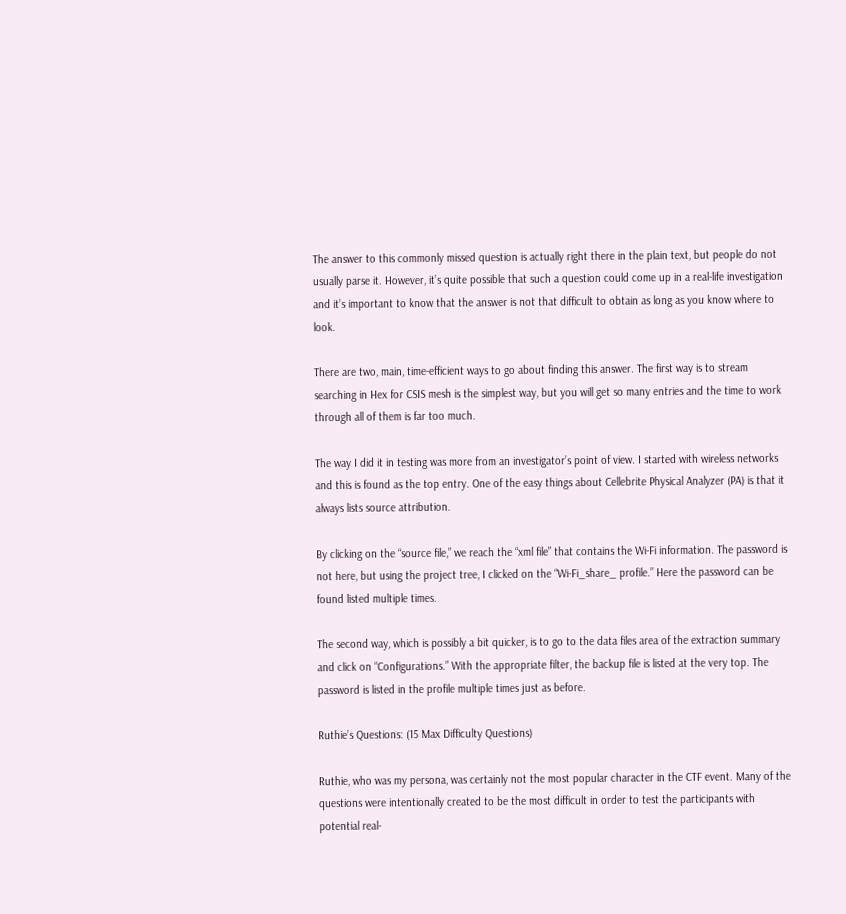The answer to this commonly missed question is actually right there in the plain text, but people do not usually parse it. However, it’s quite possible that such a question could come up in a real-life investigation and it’s important to know that the answer is not that difficult to obtain as long as you know where to look.

There are two, main, time-efficient ways to go about finding this answer. The first way is to stream searching in Hex for CSIS mesh is the simplest way, but you will get so many entries and the time to work through all of them is far too much.

The way I did it in testing was more from an investigator’s point of view. I started with wireless networks and this is found as the top entry. One of the easy things about Cellebrite Physical Analyzer (PA) is that it always lists source attribution.

By clicking on the “source file,” we reach the “xml file” that contains the Wi-Fi information. The password is not here, but using the project tree, I clicked on the “Wi-Fi_share_ profile.” Here the password can be found listed multiple times.

The second way, which is possibly a bit quicker, is to go to the data files area of the extraction summary and click on “Configurations.” With the appropriate filter, the backup file is listed at the very top. The password is listed in the profile multiple times just as before.

Ruthie’s Questions: (15 Max Difficulty Questions)

Ruthie, who was my persona, was certainly not the most popular character in the CTF event. Many of the questions were intentionally created to be the most difficult in order to test the participants with potential real-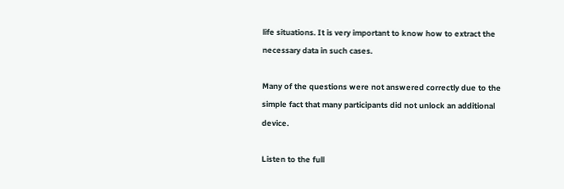life situations. It is very important to know how to extract the necessary data in such cases.

Many of the questions were not answered correctly due to the simple fact that many participants did not unlock an additional device.

Listen to the full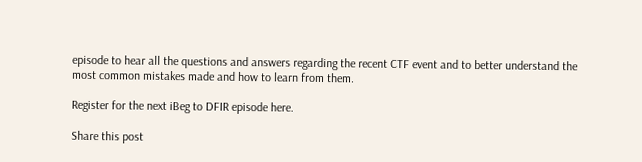episode to hear all the questions and answers regarding the recent CTF event and to better understand the most common mistakes made and how to learn from them.

Register for the next iBeg to DFIR episode here.

Share this post